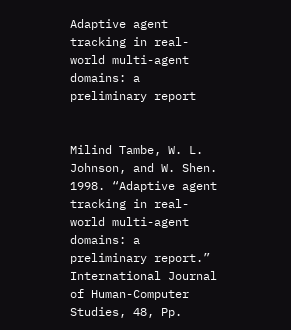Adaptive agent tracking in real-world multi-agent domains: a preliminary report


Milind Tambe, W. L. Johnson, and W. Shen. 1998. “Adaptive agent tracking in real-world multi-agent domains: a preliminary report.” International Journal of Human-Computer Studies, 48, Pp.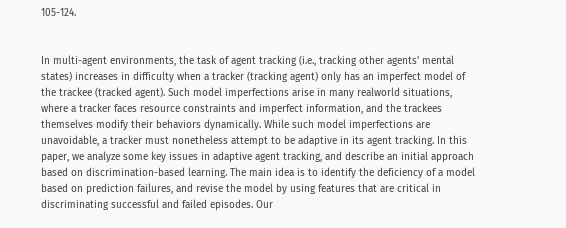105-124.


In multi-agent environments, the task of agent tracking (i.e., tracking other agents’ mental states) increases in difficulty when a tracker (tracking agent) only has an imperfect model of the trackee (tracked agent). Such model imperfections arise in many realworld situations, where a tracker faces resource constraints and imperfect information, and the trackees themselves modify their behaviors dynamically. While such model imperfections are unavoidable, a tracker must nonetheless attempt to be adaptive in its agent tracking. In this paper, we analyze some key issues in adaptive agent tracking, and describe an initial approach based on discrimination-based learning. The main idea is to identify the deficiency of a model based on prediction failures, and revise the model by using features that are critical in discriminating successful and failed episodes. Our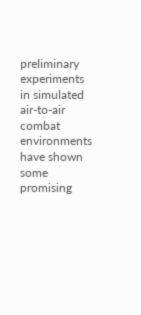preliminary experiments in simulated air-to-air combat environments have shown some promising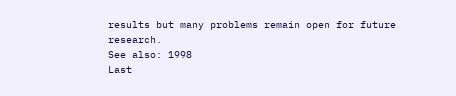results but many problems remain open for future research.
See also: 1998
Last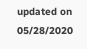updated on 05/28/2020